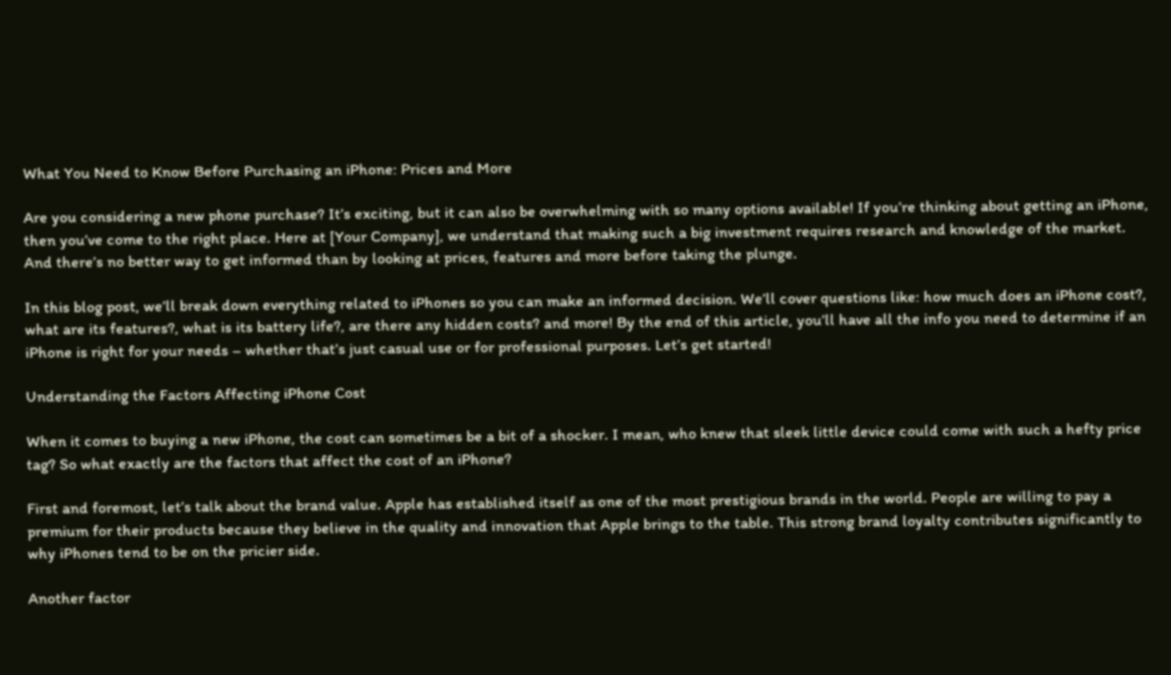What You Need to Know Before Purchasing an iPhone: Prices and More

Are you considering a new phone purchase? It’s exciting, but it can also be overwhelming with so many options available! If you’re thinking about getting an iPhone, then you’ve come to the right place. Here at [Your Company], we understand that making such a big investment requires research and knowledge of the market. And there’s no better way to get informed than by looking at prices, features and more before taking the plunge.

In this blog post, we’ll break down everything related to iPhones so you can make an informed decision. We’ll cover questions like: how much does an iPhone cost?, what are its features?, what is its battery life?, are there any hidden costs? and more! By the end of this article, you’ll have all the info you need to determine if an iPhone is right for your needs – whether that’s just casual use or for professional purposes. Let’s get started!

Understanding the Factors Affecting iPhone Cost

When it comes to buying a new iPhone, the cost can sometimes be a bit of a shocker. I mean, who knew that sleek little device could come with such a hefty price tag? So what exactly are the factors that affect the cost of an iPhone?

First and foremost, let’s talk about the brand value. Apple has established itself as one of the most prestigious brands in the world. People are willing to pay a premium for their products because they believe in the quality and innovation that Apple brings to the table. This strong brand loyalty contributes significantly to why iPhones tend to be on the pricier side.

Another factor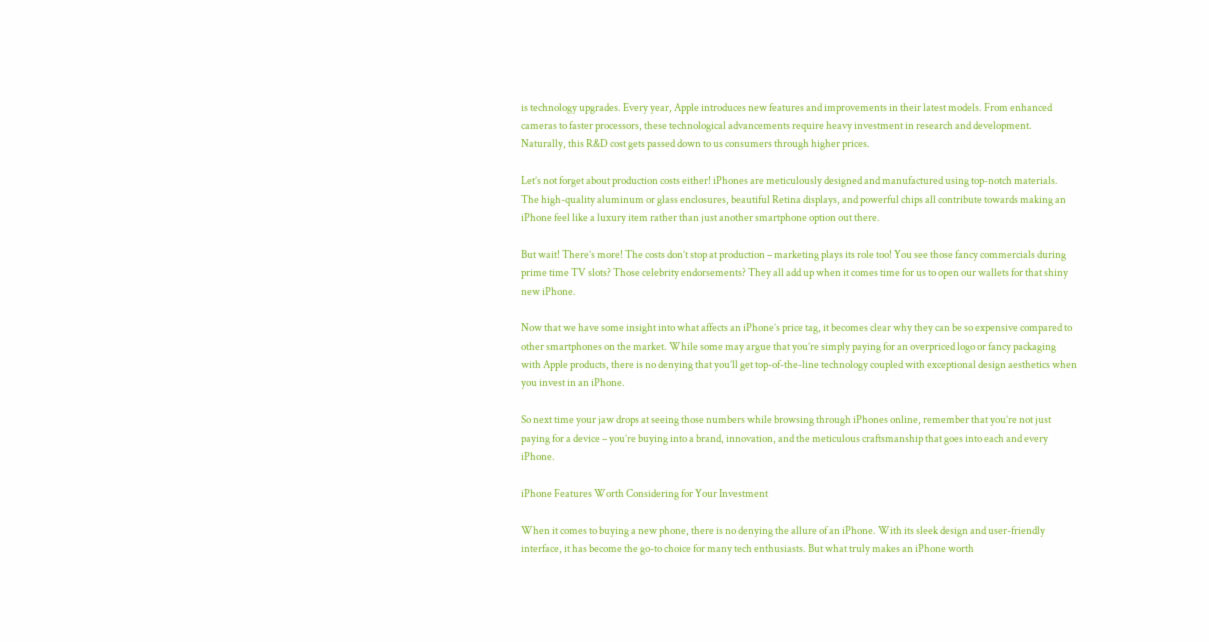is technology upgrades. Every year, Apple introduces new features and improvements in their latest models. From enhanced cameras to faster processors, these technological advancements require heavy investment in research and development. Naturally, this R&D cost gets passed down to us consumers through higher prices.

Let’s not forget about production costs either! iPhones are meticulously designed and manufactured using top-notch materials. The high-quality aluminum or glass enclosures, beautiful Retina displays, and powerful chips all contribute towards making an iPhone feel like a luxury item rather than just another smartphone option out there.

But wait! There’s more! The costs don’t stop at production – marketing plays its role too! You see those fancy commercials during prime time TV slots? Those celebrity endorsements? They all add up when it comes time for us to open our wallets for that shiny new iPhone.

Now that we have some insight into what affects an iPhone’s price tag, it becomes clear why they can be so expensive compared to other smartphones on the market. While some may argue that you’re simply paying for an overpriced logo or fancy packaging with Apple products, there is no denying that you’ll get top-of-the-line technology coupled with exceptional design aesthetics when you invest in an iPhone.

So next time your jaw drops at seeing those numbers while browsing through iPhones online, remember that you’re not just paying for a device – you’re buying into a brand, innovation, and the meticulous craftsmanship that goes into each and every iPhone.

iPhone Features Worth Considering for Your Investment

When it comes to buying a new phone, there is no denying the allure of an iPhone. With its sleek design and user-friendly interface, it has become the go-to choice for many tech enthusiasts. But what truly makes an iPhone worth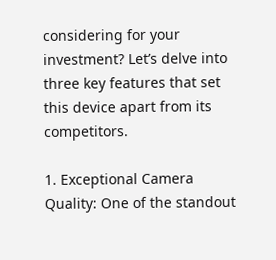considering for your investment? Let’s delve into three key features that set this device apart from its competitors.

1. Exceptional Camera Quality: One of the standout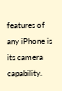features of any iPhone is its camera capability.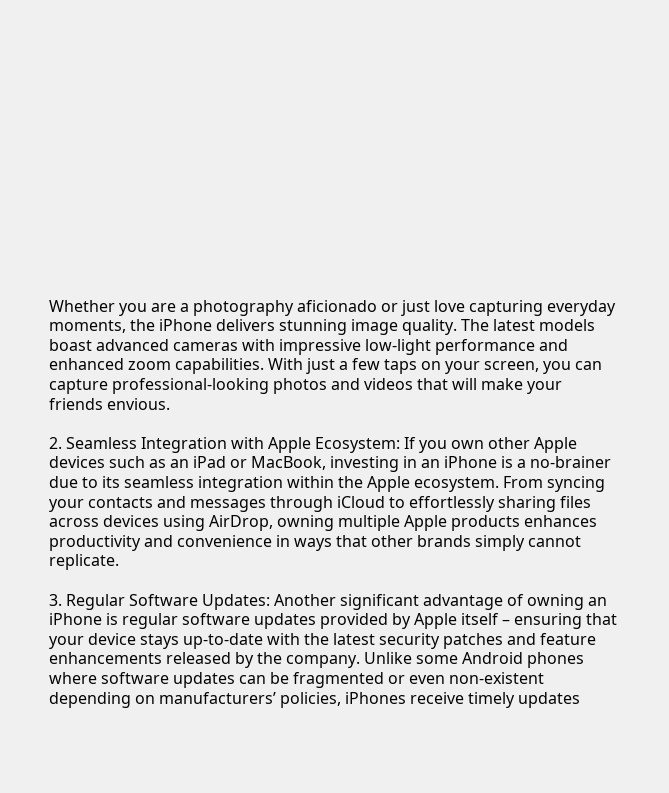Whether you are a photography aficionado or just love capturing everyday moments, the iPhone delivers stunning image quality. The latest models boast advanced cameras with impressive low-light performance and enhanced zoom capabilities. With just a few taps on your screen, you can capture professional-looking photos and videos that will make your friends envious.

2. Seamless Integration with Apple Ecosystem: If you own other Apple devices such as an iPad or MacBook, investing in an iPhone is a no-brainer due to its seamless integration within the Apple ecosystem. From syncing your contacts and messages through iCloud to effortlessly sharing files across devices using AirDrop, owning multiple Apple products enhances productivity and convenience in ways that other brands simply cannot replicate.

3. Regular Software Updates: Another significant advantage of owning an iPhone is regular software updates provided by Apple itself – ensuring that your device stays up-to-date with the latest security patches and feature enhancements released by the company. Unlike some Android phones where software updates can be fragmented or even non-existent depending on manufacturers’ policies, iPhones receive timely updates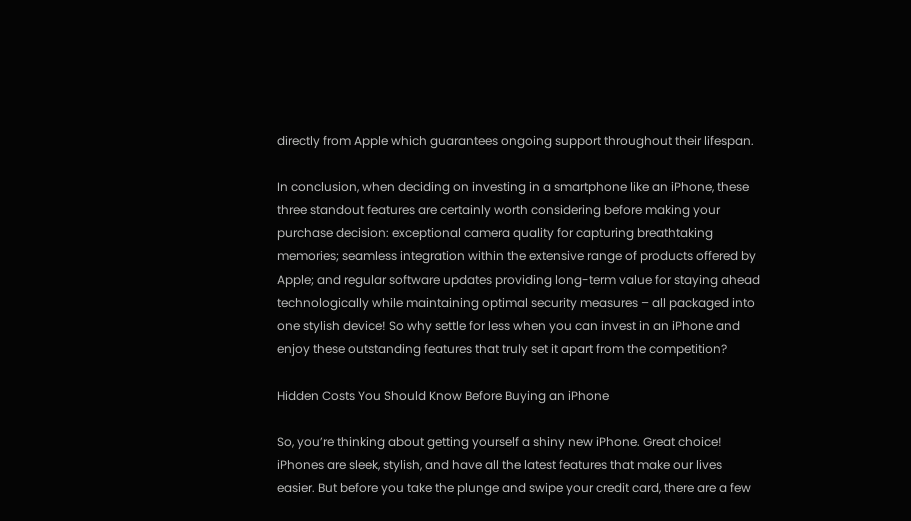directly from Apple which guarantees ongoing support throughout their lifespan.

In conclusion, when deciding on investing in a smartphone like an iPhone, these three standout features are certainly worth considering before making your purchase decision: exceptional camera quality for capturing breathtaking memories; seamless integration within the extensive range of products offered by Apple; and regular software updates providing long-term value for staying ahead technologically while maintaining optimal security measures – all packaged into one stylish device! So why settle for less when you can invest in an iPhone and enjoy these outstanding features that truly set it apart from the competition?

Hidden Costs You Should Know Before Buying an iPhone

So, you’re thinking about getting yourself a shiny new iPhone. Great choice! iPhones are sleek, stylish, and have all the latest features that make our lives easier. But before you take the plunge and swipe your credit card, there are a few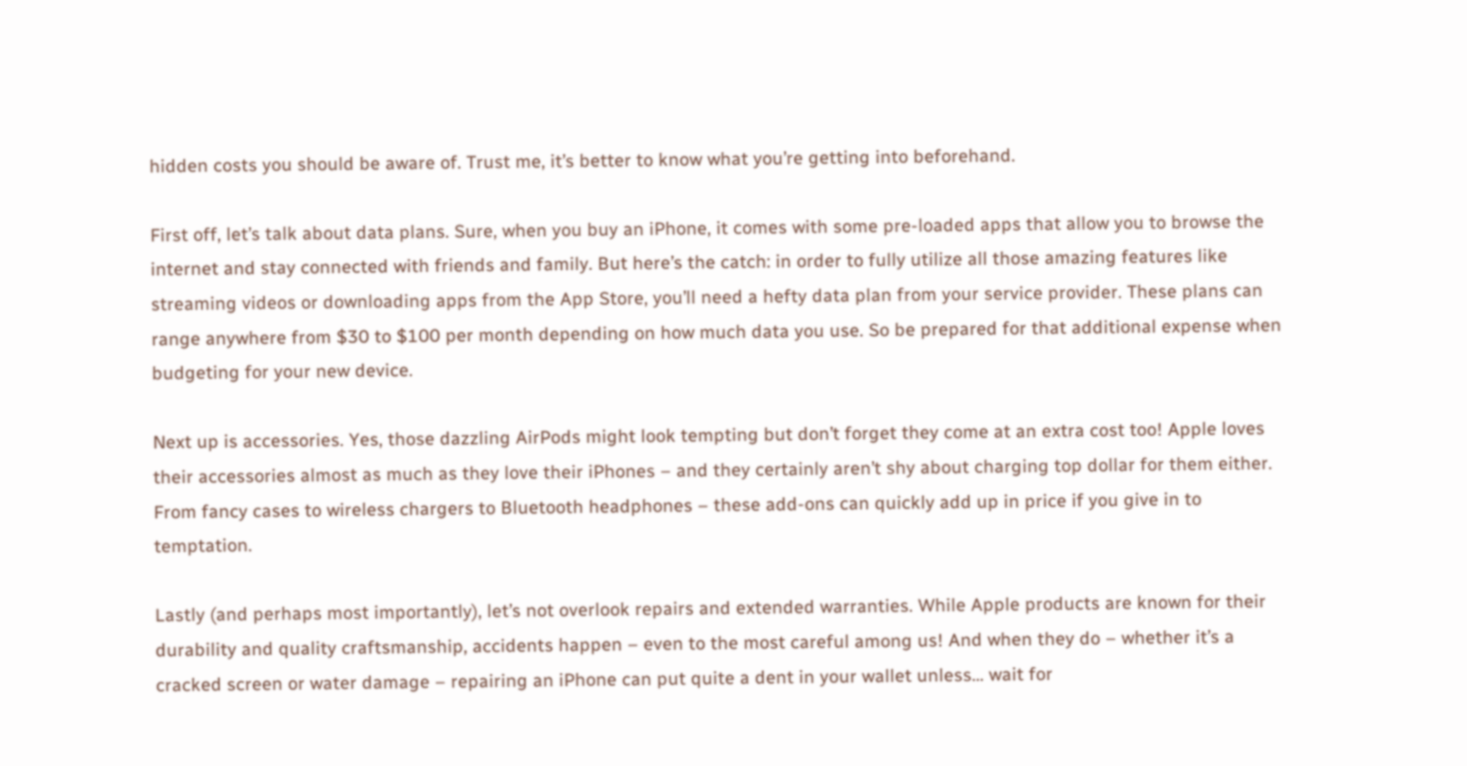hidden costs you should be aware of. Trust me, it’s better to know what you’re getting into beforehand.

First off, let’s talk about data plans. Sure, when you buy an iPhone, it comes with some pre-loaded apps that allow you to browse the internet and stay connected with friends and family. But here’s the catch: in order to fully utilize all those amazing features like streaming videos or downloading apps from the App Store, you’ll need a hefty data plan from your service provider. These plans can range anywhere from $30 to $100 per month depending on how much data you use. So be prepared for that additional expense when budgeting for your new device.

Next up is accessories. Yes, those dazzling AirPods might look tempting but don’t forget they come at an extra cost too! Apple loves their accessories almost as much as they love their iPhones – and they certainly aren’t shy about charging top dollar for them either. From fancy cases to wireless chargers to Bluetooth headphones – these add-ons can quickly add up in price if you give in to temptation.

Lastly (and perhaps most importantly), let’s not overlook repairs and extended warranties. While Apple products are known for their durability and quality craftsmanship, accidents happen – even to the most careful among us! And when they do – whether it’s a cracked screen or water damage – repairing an iPhone can put quite a dent in your wallet unless… wait for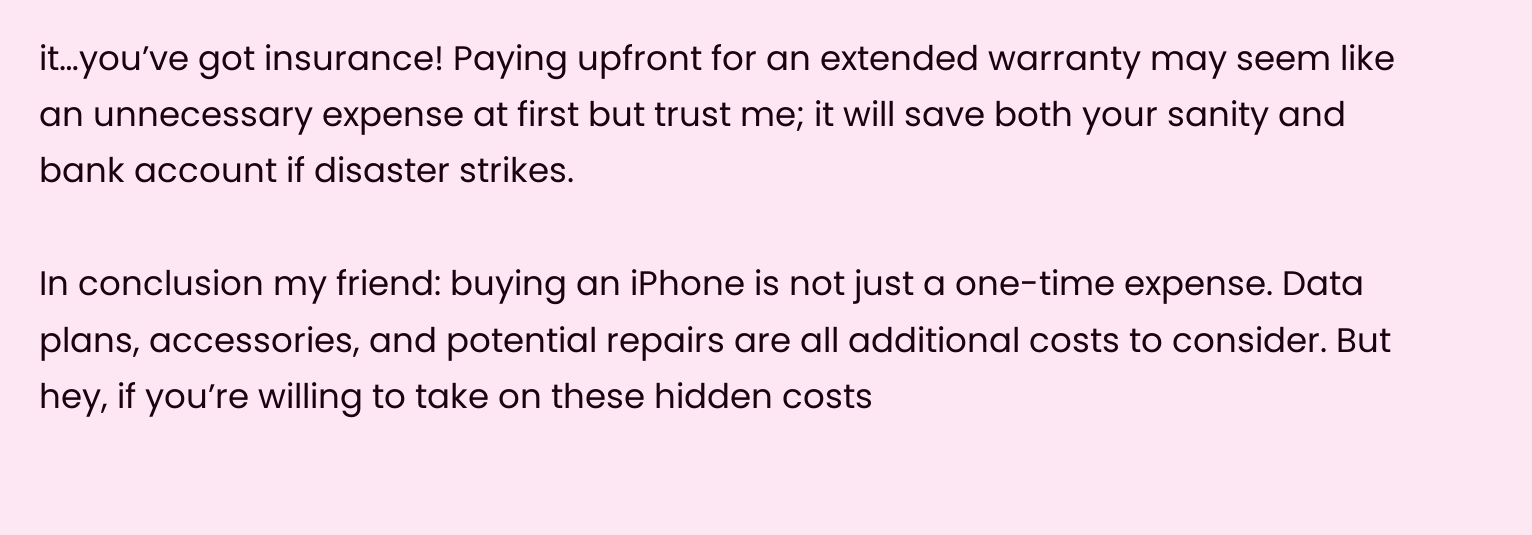it…you’ve got insurance! Paying upfront for an extended warranty may seem like an unnecessary expense at first but trust me; it will save both your sanity and bank account if disaster strikes.

In conclusion my friend: buying an iPhone is not just a one-time expense. Data plans, accessories, and potential repairs are all additional costs to consider. But hey, if you’re willing to take on these hidden costs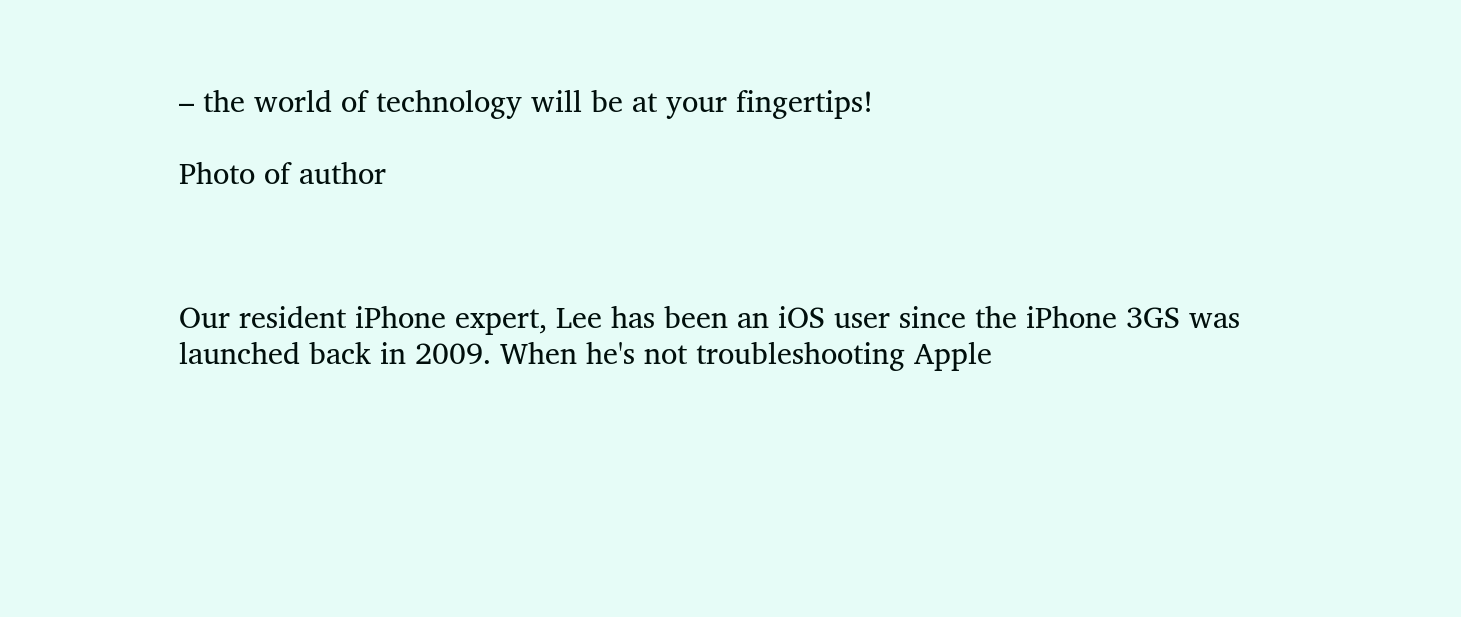– the world of technology will be at your fingertips!

Photo of author



Our resident iPhone expert, Lee has been an iOS user since the iPhone 3GS was launched back in 2009. When he's not troubleshooting Apple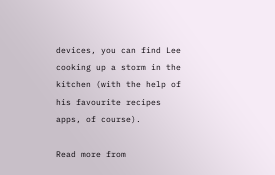devices, you can find Lee cooking up a storm in the kitchen (with the help of his favourite recipes apps, of course).

Read more from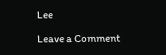Lee

Leave a Comment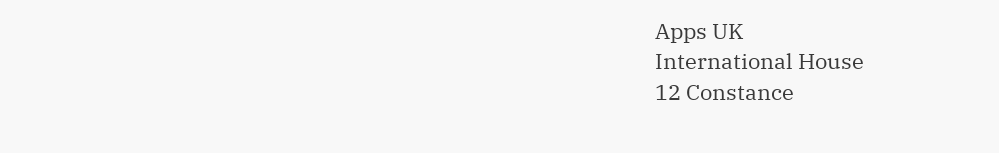Apps UK
International House
12 Constance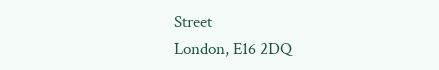Street
London, E16 2DQ